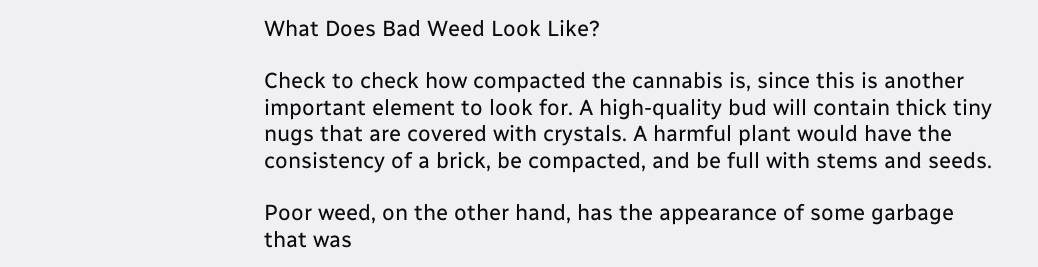What Does Bad Weed Look Like?

Check to check how compacted the cannabis is, since this is another important element to look for. A high-quality bud will contain thick tiny nugs that are covered with crystals. A harmful plant would have the consistency of a brick, be compacted, and be full with stems and seeds.

Poor weed, on the other hand, has the appearance of some garbage that was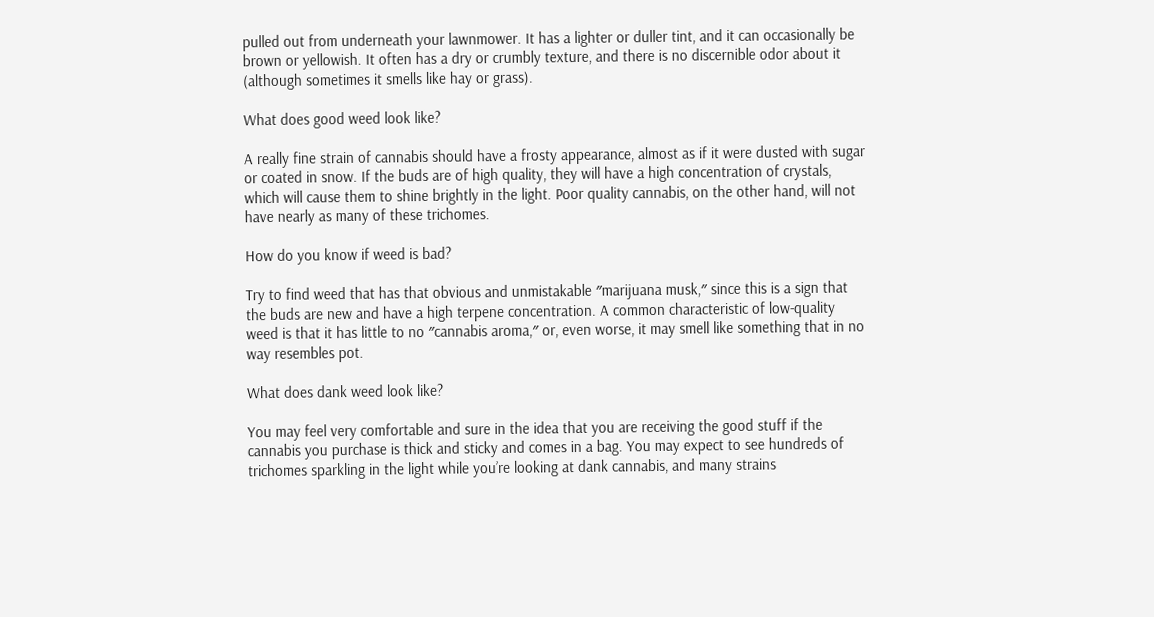pulled out from underneath your lawnmower. It has a lighter or duller tint, and it can occasionally be brown or yellowish. It often has a dry or crumbly texture, and there is no discernible odor about it (although sometimes it smells like hay or grass).

What does good weed look like?

A really fine strain of cannabis should have a frosty appearance, almost as if it were dusted with sugar or coated in snow. If the buds are of high quality, they will have a high concentration of crystals, which will cause them to shine brightly in the light. Poor quality cannabis, on the other hand, will not have nearly as many of these trichomes.

How do you know if weed is bad?

Try to find weed that has that obvious and unmistakable ″marijuana musk,″ since this is a sign that the buds are new and have a high terpene concentration. A common characteristic of low-quality weed is that it has little to no ″cannabis aroma,″ or, even worse, it may smell like something that in no way resembles pot.

What does dank weed look like?

You may feel very comfortable and sure in the idea that you are receiving the good stuff if the cannabis you purchase is thick and sticky and comes in a bag. You may expect to see hundreds of trichomes sparkling in the light while you’re looking at dank cannabis, and many strains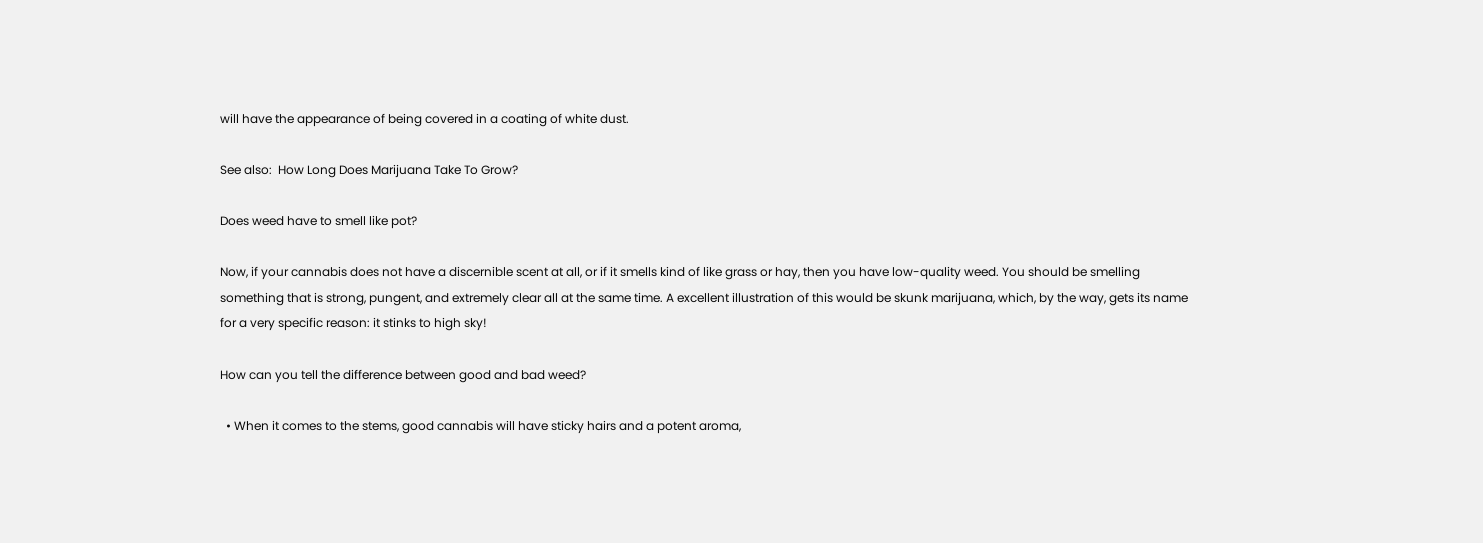will have the appearance of being covered in a coating of white dust.

See also:  How Long Does Marijuana Take To Grow?

Does weed have to smell like pot?

Now, if your cannabis does not have a discernible scent at all, or if it smells kind of like grass or hay, then you have low-quality weed. You should be smelling something that is strong, pungent, and extremely clear all at the same time. A excellent illustration of this would be skunk marijuana, which, by the way, gets its name for a very specific reason: it stinks to high sky!

How can you tell the difference between good and bad weed?

  • When it comes to the stems, good cannabis will have sticky hairs and a potent aroma,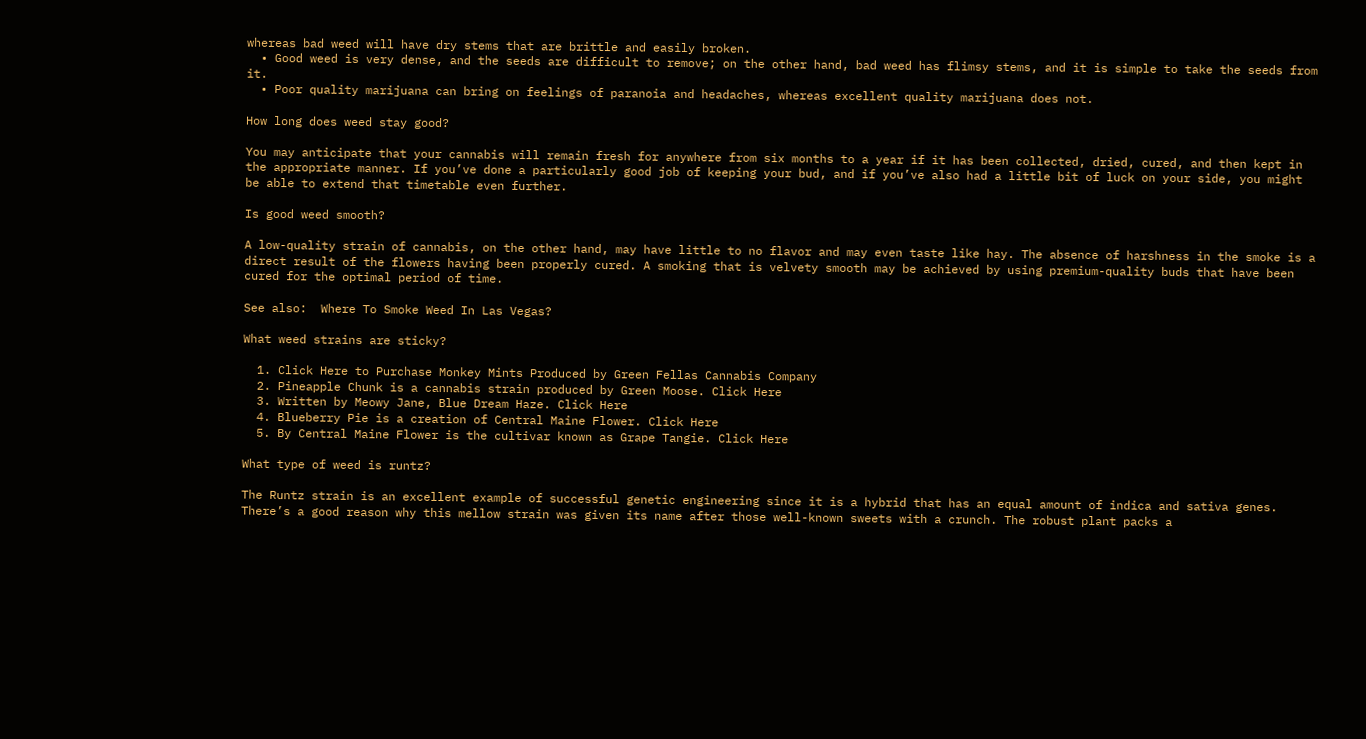whereas bad weed will have dry stems that are brittle and easily broken.
  • Good weed is very dense, and the seeds are difficult to remove; on the other hand, bad weed has flimsy stems, and it is simple to take the seeds from it.
  • Poor quality marijuana can bring on feelings of paranoia and headaches, whereas excellent quality marijuana does not.

How long does weed stay good?

You may anticipate that your cannabis will remain fresh for anywhere from six months to a year if it has been collected, dried, cured, and then kept in the appropriate manner. If you’ve done a particularly good job of keeping your bud, and if you’ve also had a little bit of luck on your side, you might be able to extend that timetable even further.

Is good weed smooth?

A low-quality strain of cannabis, on the other hand, may have little to no flavor and may even taste like hay. The absence of harshness in the smoke is a direct result of the flowers having been properly cured. A smoking that is velvety smooth may be achieved by using premium-quality buds that have been cured for the optimal period of time.

See also:  Where To Smoke Weed In Las Vegas?

What weed strains are sticky?

  1. Click Here to Purchase Monkey Mints Produced by Green Fellas Cannabis Company
  2. Pineapple Chunk is a cannabis strain produced by Green Moose. Click Here
  3. Written by Meowy Jane, Blue Dream Haze. Click Here
  4. Blueberry Pie is a creation of Central Maine Flower. Click Here
  5. By Central Maine Flower is the cultivar known as Grape Tangie. Click Here

What type of weed is runtz?

The Runtz strain is an excellent example of successful genetic engineering since it is a hybrid that has an equal amount of indica and sativa genes. There’s a good reason why this mellow strain was given its name after those well-known sweets with a crunch. The robust plant packs a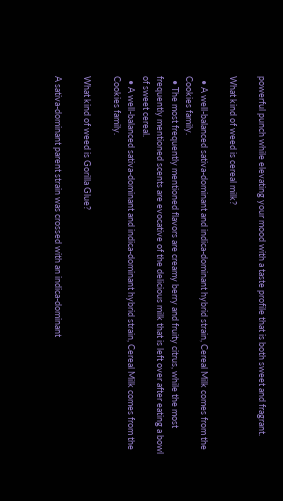powerful punch while elevating your mood with a taste profile that is both sweet and fragrant.

What kind of weed is cereal milk?

  • A well-balanced sativa-dominant and indica-dominant hybrid strain, Cereal Milk comes from the Cookies family.
  • The most frequently mentioned flavors are creamy berry and fruity citrus, while the most frequently mentioned scents are evocative of the delicious milk that is left over after eating a bowl of sweet cereal.
  • A well-balanced sativa-dominant and indica-dominant hybrid strain, Cereal Milk comes from the Cookies family.

What kind of weed is Gorilla Glue?

A sativa-dominant parent strain was crossed with an indica-dominant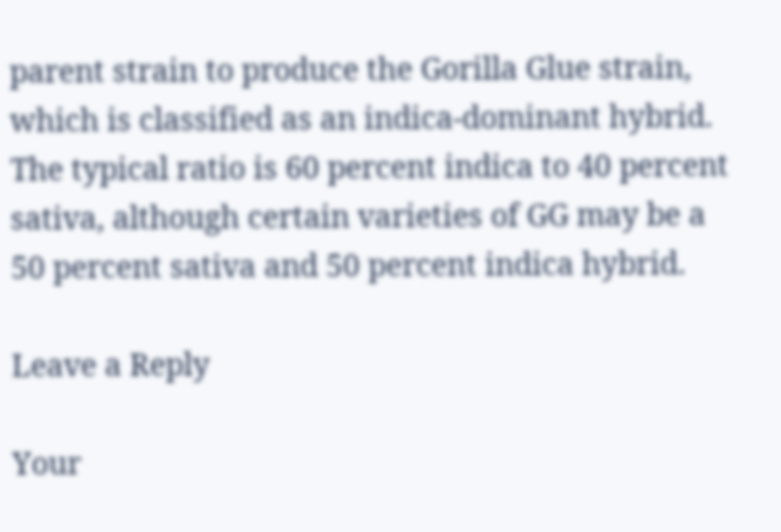parent strain to produce the Gorilla Glue strain, which is classified as an indica-dominant hybrid. The typical ratio is 60 percent indica to 40 percent sativa, although certain varieties of GG may be a 50 percent sativa and 50 percent indica hybrid.

Leave a Reply

Your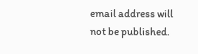email address will not be published.